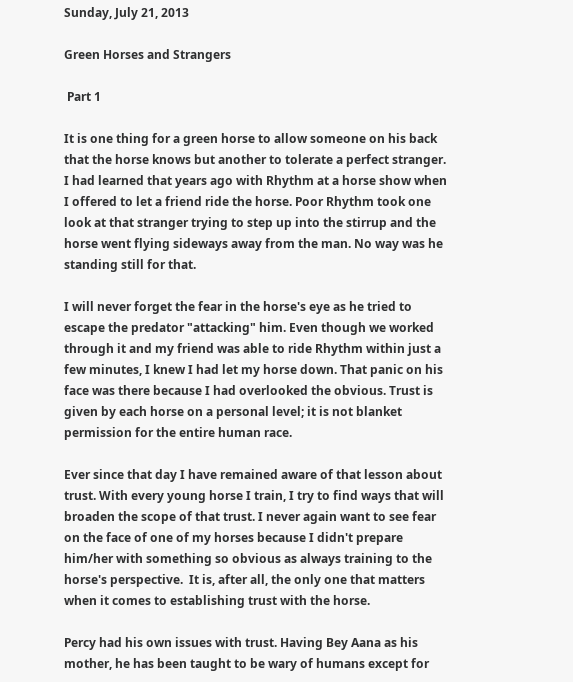Sunday, July 21, 2013

Green Horses and Strangers

 Part 1

It is one thing for a green horse to allow someone on his back that the horse knows but another to tolerate a perfect stranger. I had learned that years ago with Rhythm at a horse show when  I offered to let a friend ride the horse. Poor Rhythm took one look at that stranger trying to step up into the stirrup and the horse went flying sideways away from the man. No way was he standing still for that.

I will never forget the fear in the horse's eye as he tried to escape the predator "attacking" him. Even though we worked through it and my friend was able to ride Rhythm within just a few minutes, I knew I had let my horse down. That panic on his face was there because I had overlooked the obvious. Trust is given by each horse on a personal level; it is not blanket permission for the entire human race.

Ever since that day I have remained aware of that lesson about trust. With every young horse I train, I try to find ways that will broaden the scope of that trust. I never again want to see fear on the face of one of my horses because I didn't prepare him/her with something so obvious as always training to the horse's perspective.  It is, after all, the only one that matters when it comes to establishing trust with the horse.

Percy had his own issues with trust. Having Bey Aana as his mother, he has been taught to be wary of humans except for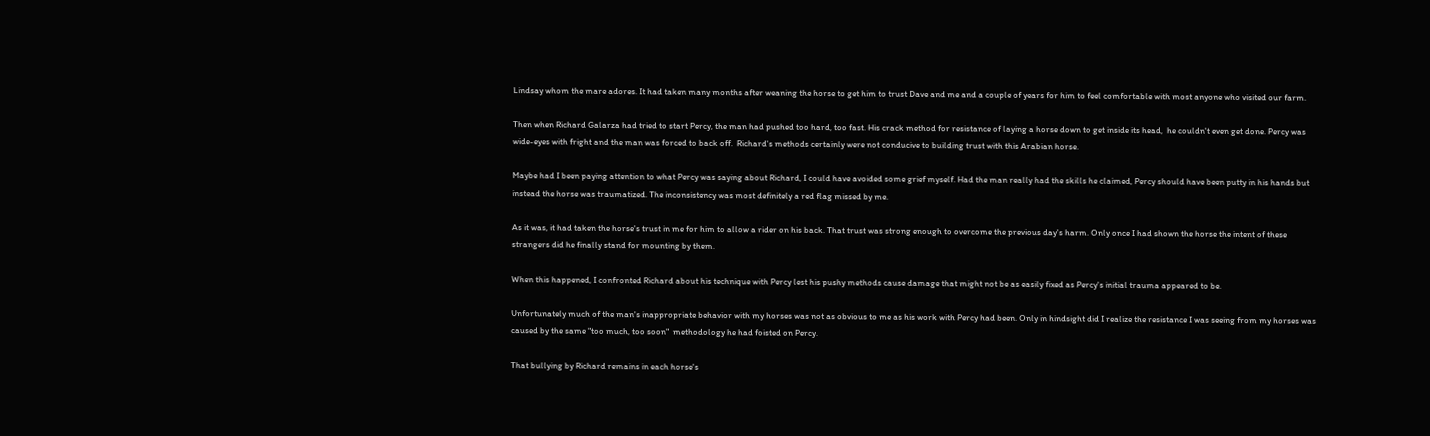Lindsay whom the mare adores. It had taken many months after weaning the horse to get him to trust Dave and me and a couple of years for him to feel comfortable with most anyone who visited our farm.

Then when Richard Galarza had tried to start Percy, the man had pushed too hard, too fast. His crack method for resistance of laying a horse down to get inside its head,  he couldn't even get done. Percy was wide-eyes with fright and the man was forced to back off.  Richard's methods certainly were not conducive to building trust with this Arabian horse.

Maybe had I been paying attention to what Percy was saying about Richard, I could have avoided some grief myself. Had the man really had the skills he claimed, Percy should have been putty in his hands but instead the horse was traumatized. The inconsistency was most definitely a red flag missed by me.

As it was, it had taken the horse's trust in me for him to allow a rider on his back. That trust was strong enough to overcome the previous day's harm. Only once I had shown the horse the intent of these strangers did he finally stand for mounting by them.

When this happened, I confronted Richard about his technique with Percy lest his pushy methods cause damage that might not be as easily fixed as Percy's initial trauma appeared to be.

Unfortunately much of the man's inappropriate behavior with my horses was not as obvious to me as his work with Percy had been. Only in hindsight did I realize the resistance I was seeing from my horses was caused by the same "too much, too soon"  methodology he had foisted on Percy.

That bullying by Richard remains in each horse's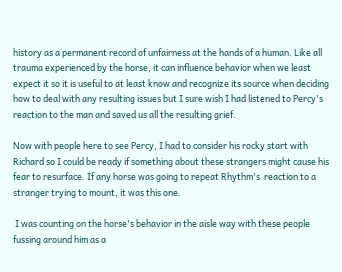history as a permanent record of unfairness at the hands of a human. Like all trauma experienced by the horse, it can influence behavior when we least expect it so it is useful to at least know and recognize its source when deciding how to deal with any resulting issues but I sure wish I had listened to Percy's reaction to the man and saved us all the resulting grief.

Now with people here to see Percy, I had to consider his rocky start with Richard so I could be ready if something about these strangers might cause his fear to resurface. If any horse was going to repeat Rhythm's  reaction to a stranger trying to mount, it was this one.

 I was counting on the horse's behavior in the aisle way with these people fussing around him as a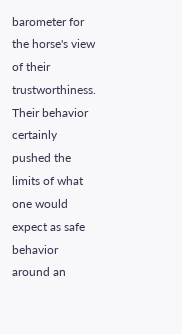barometer for the horse's view of their trustworthiness. Their behavior certainly pushed the limits of what one would expect as safe behavior around an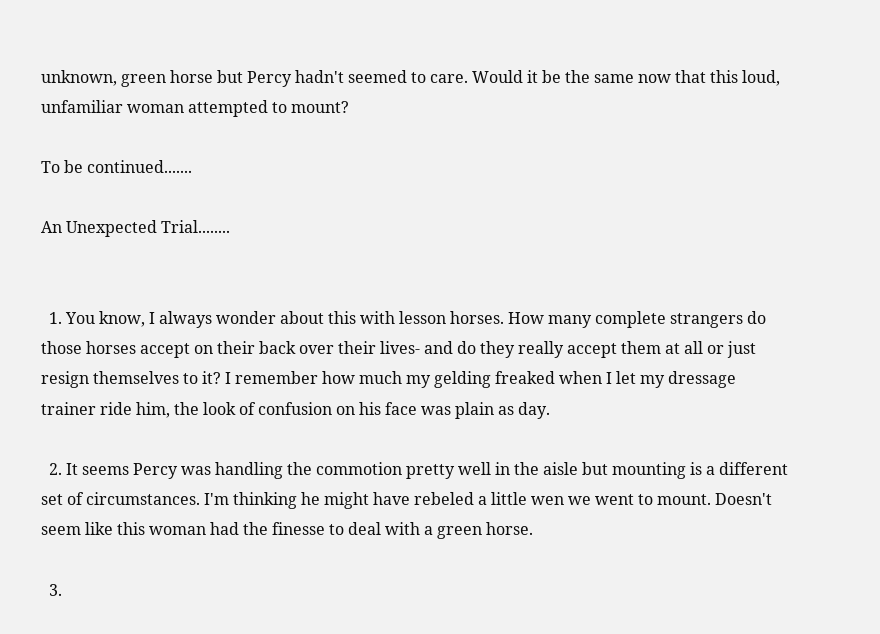unknown, green horse but Percy hadn't seemed to care. Would it be the same now that this loud, unfamiliar woman attempted to mount?

To be continued.......

An Unexpected Trial........


  1. You know, I always wonder about this with lesson horses. How many complete strangers do those horses accept on their back over their lives- and do they really accept them at all or just resign themselves to it? I remember how much my gelding freaked when I let my dressage trainer ride him, the look of confusion on his face was plain as day.

  2. It seems Percy was handling the commotion pretty well in the aisle but mounting is a different set of circumstances. I'm thinking he might have rebeled a little wen we went to mount. Doesn't seem like this woman had the finesse to deal with a green horse.

  3.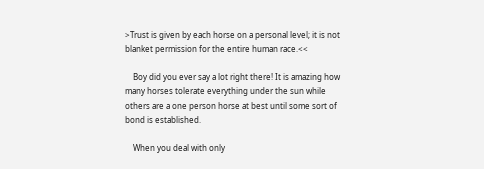>Trust is given by each horse on a personal level; it is not blanket permission for the entire human race.<<

    Boy did you ever say a lot right there! It is amazing how many horses tolerate everything under the sun while others are a one person horse at best until some sort of bond is established.

    When you deal with only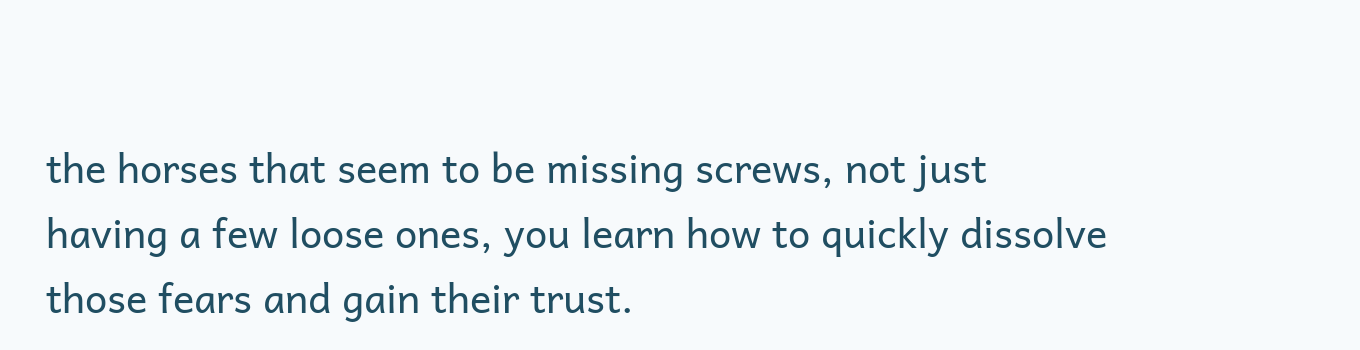the horses that seem to be missing screws, not just having a few loose ones, you learn how to quickly dissolve those fears and gain their trust.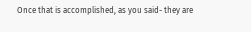Once that is accomplished, as you said- they are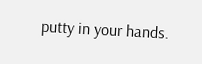putty in your hands.